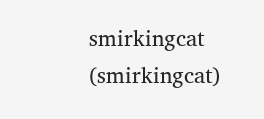smirkingcat (smirkingcat)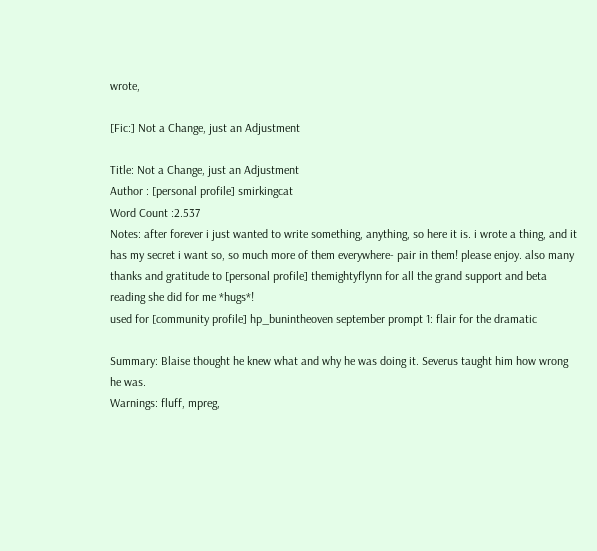wrote,

[Fic:] Not a Change, just an Adjustment

Title: Not a Change, just an Adjustment
Author : [personal profile] smirkingcat
Word Count :2.537
Notes: after forever i just wanted to write something, anything, so here it is. i wrote a thing, and it has my secret i want so, so much more of them everywhere- pair in them! please enjoy. also many thanks and gratitude to [personal profile] themightyflynn for all the grand support and beta reading she did for me *hugs*!
used for [community profile] hp_bunintheoven september prompt 1: flair for the dramatic

Summary: Blaise thought he knew what and why he was doing it. Severus taught him how wrong he was.
Warnings: fluff, mpreg,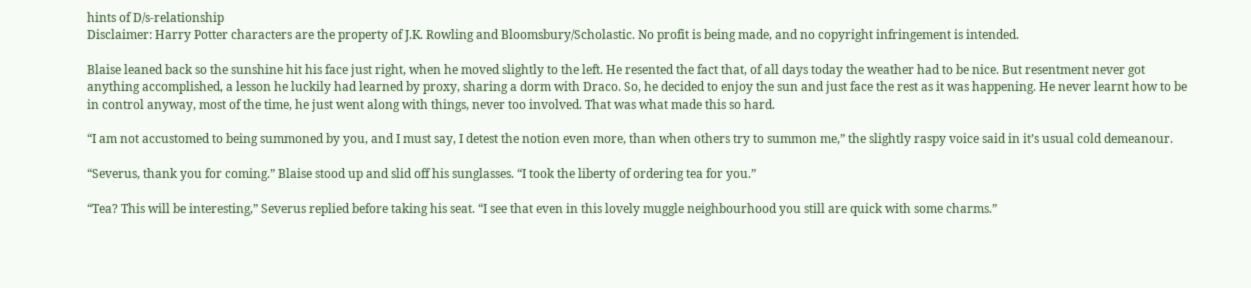hints of D/s-relationship
Disclaimer: Harry Potter characters are the property of J.K. Rowling and Bloomsbury/Scholastic. No profit is being made, and no copyright infringement is intended.

Blaise leaned back so the sunshine hit his face just right, when he moved slightly to the left. He resented the fact that, of all days today the weather had to be nice. But resentment never got anything accomplished, a lesson he luckily had learned by proxy, sharing a dorm with Draco. So, he decided to enjoy the sun and just face the rest as it was happening. He never learnt how to be in control anyway, most of the time, he just went along with things, never too involved. That was what made this so hard.

“I am not accustomed to being summoned by you, and I must say, I detest the notion even more, than when others try to summon me,” the slightly raspy voice said in it’s usual cold demeanour.

“Severus, thank you for coming.” Blaise stood up and slid off his sunglasses. “I took the liberty of ordering tea for you.”

“Tea? This will be interesting,” Severus replied before taking his seat. “I see that even in this lovely muggle neighbourhood you still are quick with some charms.”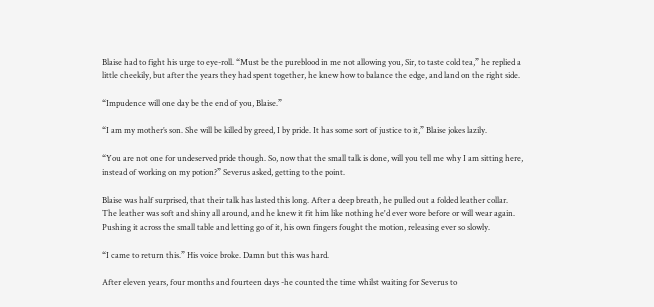Blaise had to fight his urge to eye-roll. “Must be the pureblood in me not allowing you, Sir, to taste cold tea,” he replied a little cheekily, but after the years they had spent together, he knew how to balance the edge, and land on the right side.

“Impudence will one day be the end of you, Blaise.”

“I am my mother’s son. She will be killed by greed, I by pride. It has some sort of justice to it,” Blaise jokes lazily.

“You are not one for undeserved pride though. So, now that the small talk is done, will you tell me why I am sitting here, instead of working on my potion?” Severus asked, getting to the point.

Blaise was half surprised, that their talk has lasted this long. After a deep breath, he pulled out a folded leather collar. The leather was soft and shiny all around, and he knew it fit him like nothing he'd ever wore before or will wear again. Pushing it across the small table and letting go of it, his own fingers fought the motion, releasing ever so slowly.

“I came to return this.” His voice broke. Damn but this was hard.

After eleven years, four months and fourteen days -he counted the time whilst waiting for Severus to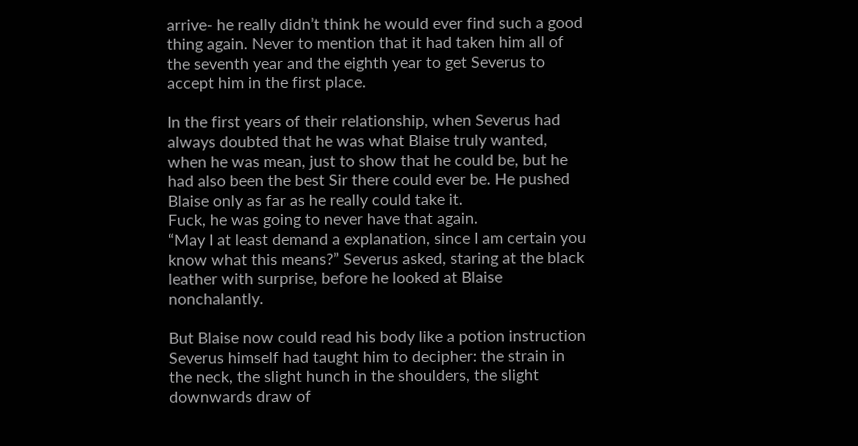arrive- he really didn’t think he would ever find such a good thing again. Never to mention that it had taken him all of the seventh year and the eighth year to get Severus to accept him in the first place.

In the first years of their relationship, when Severus had always doubted that he was what Blaise truly wanted, when he was mean, just to show that he could be, but he had also been the best Sir there could ever be. He pushed Blaise only as far as he really could take it.
Fuck, he was going to never have that again.
“May I at least demand a explanation, since I am certain you know what this means?” Severus asked, staring at the black leather with surprise, before he looked at Blaise nonchalantly.

But Blaise now could read his body like a potion instruction Severus himself had taught him to decipher: the strain in the neck, the slight hunch in the shoulders, the slight downwards draw of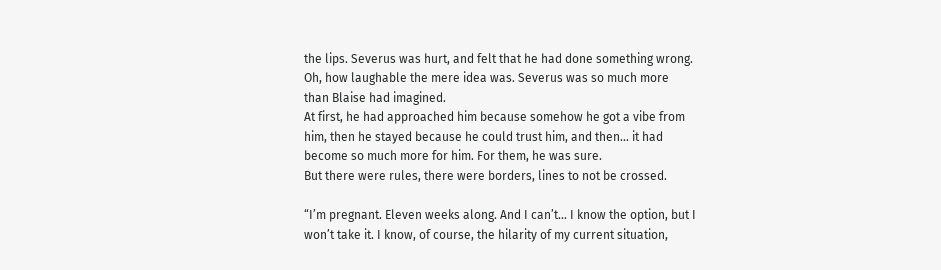the lips. Severus was hurt, and felt that he had done something wrong.
Oh, how laughable the mere idea was. Severus was so much more than Blaise had imagined.
At first, he had approached him because somehow he got a vibe from him, then he stayed because he could trust him, and then... it had become so much more for him. For them, he was sure.
But there were rules, there were borders, lines to not be crossed.

“I’m pregnant. Eleven weeks along. And I can’t... I know the option, but I won’t take it. I know, of course, the hilarity of my current situation,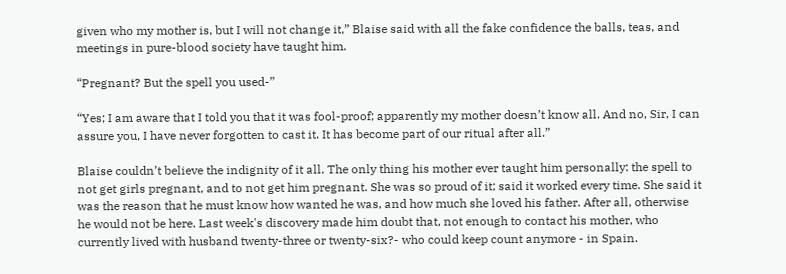given who my mother is, but I will not change it,” Blaise said with all the fake confidence the balls, teas, and meetings in pure-blood society have taught him.

“Pregnant? But the spell you used-”

“Yes; I am aware that I told you that it was fool-proof; apparently my mother doesn’t know all. And no, Sir, I can assure you, I have never forgotten to cast it. It has become part of our ritual after all.”

Blaise couldn’t believe the indignity of it all. The only thing his mother ever taught him personally: the spell to not get girls pregnant, and to not get him pregnant. She was so proud of it; said it worked every time. She said it was the reason that he must know how wanted he was, and how much she loved his father. After all, otherwise he would not be here. Last week's discovery made him doubt that, not enough to contact his mother, who currently lived with husband twenty-three or twenty-six?- who could keep count anymore - in Spain.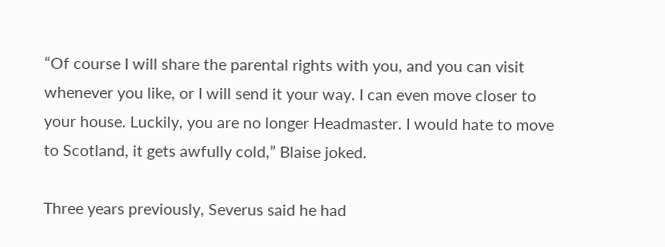“Of course I will share the parental rights with you, and you can visit whenever you like, or I will send it your way. I can even move closer to your house. Luckily, you are no longer Headmaster. I would hate to move to Scotland, it gets awfully cold,” Blaise joked.

Three years previously, Severus said he had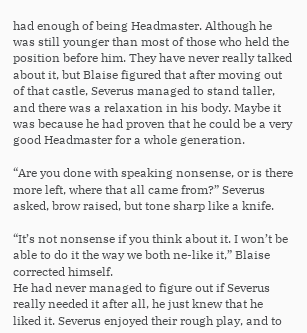had enough of being Headmaster. Although he was still younger than most of those who held the position before him. They have never really talked about it, but Blaise figured that after moving out of that castle, Severus managed to stand taller, and there was a relaxation in his body. Maybe it was because he had proven that he could be a very good Headmaster for a whole generation.

“Are you done with speaking nonsense, or is there more left, where that all came from?” Severus asked, brow raised, but tone sharp like a knife.

“It’s not nonsense if you think about it. I won’t be able to do it the way we both ne-like it,” Blaise corrected himself.
He had never managed to figure out if Severus really needed it after all, he just knew that he liked it. Severus enjoyed their rough play, and to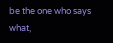be the one who says what,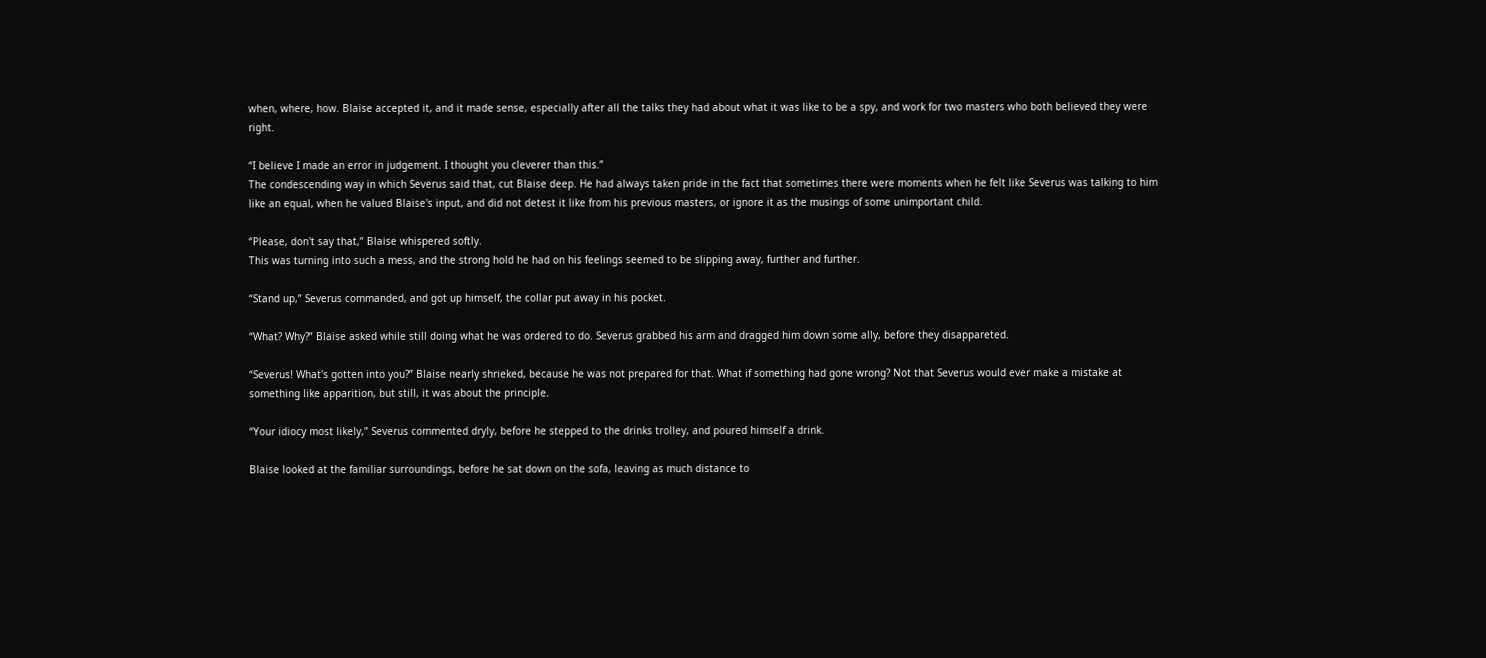when, where, how. Blaise accepted it, and it made sense, especially after all the talks they had about what it was like to be a spy, and work for two masters who both believed they were right.

“I believe I made an error in judgement. I thought you cleverer than this.”
The condescending way in which Severus said that, cut Blaise deep. He had always taken pride in the fact that sometimes there were moments when he felt like Severus was talking to him like an equal, when he valued Blaise's input, and did not detest it like from his previous masters, or ignore it as the musings of some unimportant child.

“Please, don't say that,” Blaise whispered softly.
This was turning into such a mess, and the strong hold he had on his feelings seemed to be slipping away, further and further.

“Stand up,” Severus commanded, and got up himself, the collar put away in his pocket.

“What? Why?” Blaise asked while still doing what he was ordered to do. Severus grabbed his arm and dragged him down some ally, before they disappareted.

“Severus! What's gotten into you?” Blaise nearly shrieked, because he was not prepared for that. What if something had gone wrong? Not that Severus would ever make a mistake at something like apparition, but still, it was about the principle.

“Your idiocy most likely,” Severus commented dryly, before he stepped to the drinks trolley, and poured himself a drink.

Blaise looked at the familiar surroundings, before he sat down on the sofa, leaving as much distance to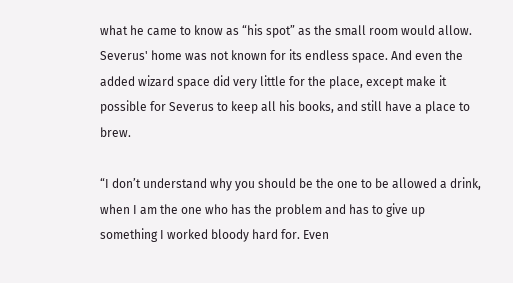what he came to know as “his spot” as the small room would allow. Severus' home was not known for its endless space. And even the added wizard space did very little for the place, except make it possible for Severus to keep all his books, and still have a place to brew.

“I don’t understand why you should be the one to be allowed a drink, when I am the one who has the problem and has to give up something I worked bloody hard for. Even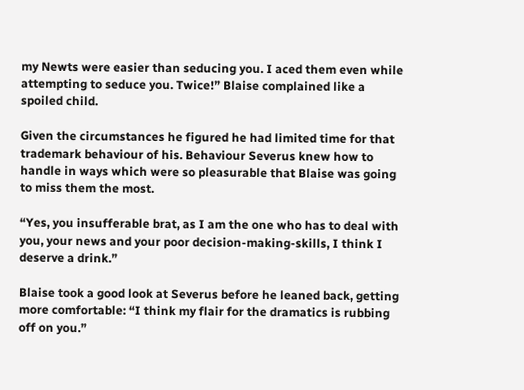my Newts were easier than seducing you. I aced them even while attempting to seduce you. Twice!” Blaise complained like a spoiled child.

Given the circumstances he figured he had limited time for that trademark behaviour of his. Behaviour Severus knew how to handle in ways which were so pleasurable that Blaise was going to miss them the most.

“Yes, you insufferable brat, as I am the one who has to deal with you, your news and your poor decision-making-skills, I think I deserve a drink.”

Blaise took a good look at Severus before he leaned back, getting more comfortable: “I think my flair for the dramatics is rubbing off on you.”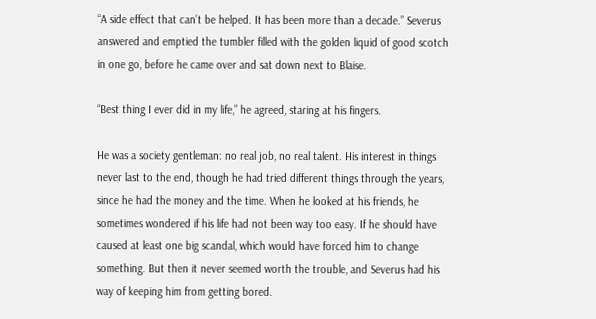“A side effect that can’t be helped. It has been more than a decade.” Severus answered and emptied the tumbler filled with the golden liquid of good scotch in one go, before he came over and sat down next to Blaise.

“Best thing I ever did in my life,” he agreed, staring at his fingers.

He was a society gentleman: no real job, no real talent. His interest in things never last to the end, though he had tried different things through the years, since he had the money and the time. When he looked at his friends, he sometimes wondered if his life had not been way too easy. If he should have caused at least one big scandal, which would have forced him to change something. But then it never seemed worth the trouble, and Severus had his way of keeping him from getting bored.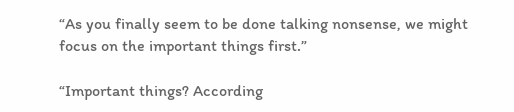“As you finally seem to be done talking nonsense, we might focus on the important things first.”

“Important things? According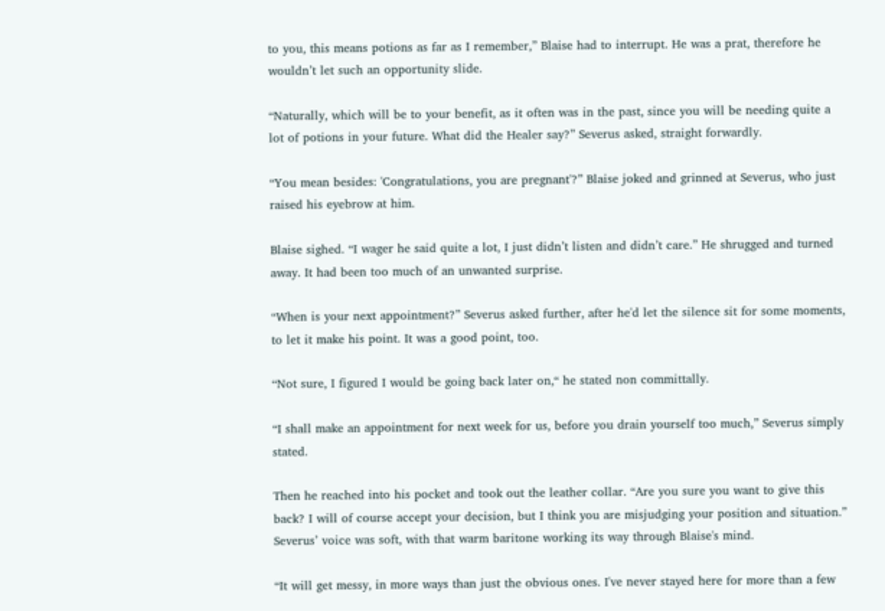to you, this means potions as far as I remember,” Blaise had to interrupt. He was a prat, therefore he wouldn’t let such an opportunity slide.

“Naturally, which will be to your benefit, as it often was in the past, since you will be needing quite a lot of potions in your future. What did the Healer say?” Severus asked, straight forwardly.

“You mean besides: 'Congratulations, you are pregnant'?” Blaise joked and grinned at Severus, who just raised his eyebrow at him.

Blaise sighed. “I wager he said quite a lot, I just didn’t listen and didn’t care.” He shrugged and turned away. It had been too much of an unwanted surprise.

“When is your next appointment?” Severus asked further, after he'd let the silence sit for some moments, to let it make his point. It was a good point, too.

“Not sure, I figured I would be going back later on,“ he stated non committally.

“I shall make an appointment for next week for us, before you drain yourself too much,” Severus simply stated.

Then he reached into his pocket and took out the leather collar. “Are you sure you want to give this back? I will of course accept your decision, but I think you are misjudging your position and situation.”
Severus’ voice was soft, with that warm baritone working its way through Blaise's mind.

“It will get messy, in more ways than just the obvious ones. I've never stayed here for more than a few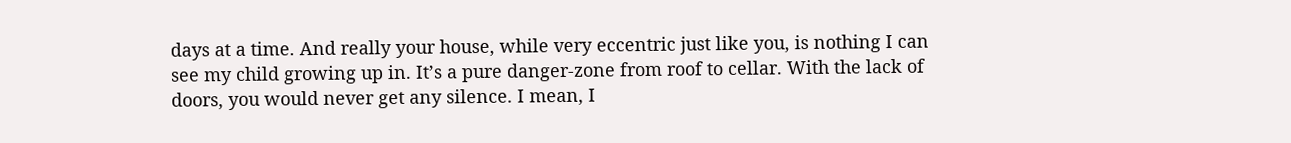days at a time. And really your house, while very eccentric just like you, is nothing I can see my child growing up in. It’s a pure danger-zone from roof to cellar. With the lack of doors, you would never get any silence. I mean, I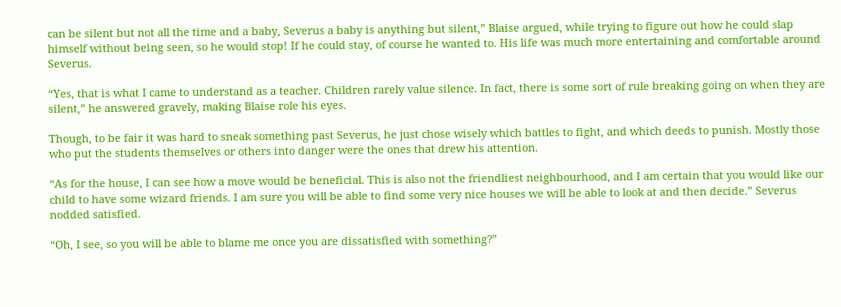can be silent but not all the time and a baby, Severus a baby is anything but silent,” Blaise argued, while trying to figure out how he could slap himself without being seen, so he would stop! If he could stay, of course he wanted to. His life was much more entertaining and comfortable around Severus.

“Yes, that is what I came to understand as a teacher. Children rarely value silence. In fact, there is some sort of rule breaking going on when they are silent,” he answered gravely, making Blaise role his eyes.

Though, to be fair it was hard to sneak something past Severus, he just chose wisely which battles to fight, and which deeds to punish. Mostly those who put the students themselves or others into danger were the ones that drew his attention.

“As for the house, I can see how a move would be beneficial. This is also not the friendliest neighbourhood, and I am certain that you would like our child to have some wizard friends. I am sure you will be able to find some very nice houses we will be able to look at and then decide.” Severus nodded satisfied.

“Oh, I see, so you will be able to blame me once you are dissatisfied with something?”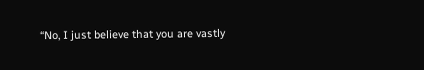“No, I just believe that you are vastly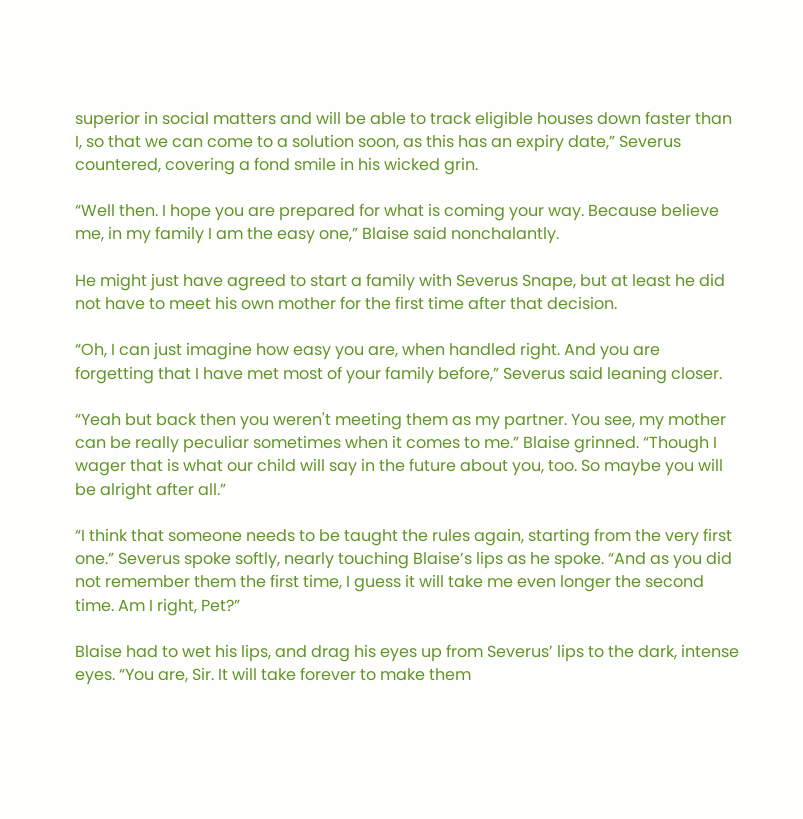superior in social matters and will be able to track eligible houses down faster than I, so that we can come to a solution soon, as this has an expiry date,” Severus countered, covering a fond smile in his wicked grin.

“Well then. I hope you are prepared for what is coming your way. Because believe me, in my family I am the easy one,” Blaise said nonchalantly.

He might just have agreed to start a family with Severus Snape, but at least he did not have to meet his own mother for the first time after that decision.

“Oh, I can just imagine how easy you are, when handled right. And you are forgetting that I have met most of your family before,” Severus said leaning closer.

“Yeah but back then you weren't meeting them as my partner. You see, my mother can be really peculiar sometimes when it comes to me.” Blaise grinned. “Though I wager that is what our child will say in the future about you, too. So maybe you will be alright after all.”

“I think that someone needs to be taught the rules again, starting from the very first one.” Severus spoke softly, nearly touching Blaise’s lips as he spoke. “And as you did not remember them the first time, I guess it will take me even longer the second time. Am I right, Pet?”

Blaise had to wet his lips, and drag his eyes up from Severus’ lips to the dark, intense eyes. “You are, Sir. It will take forever to make them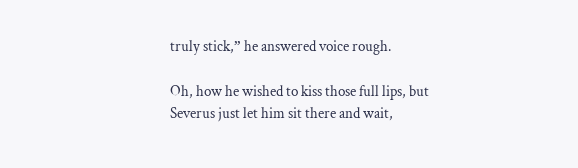truly stick,” he answered voice rough.

Oh, how he wished to kiss those full lips, but Severus just let him sit there and wait,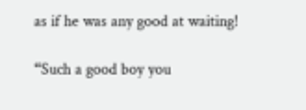as if he was any good at waiting!

“Such a good boy you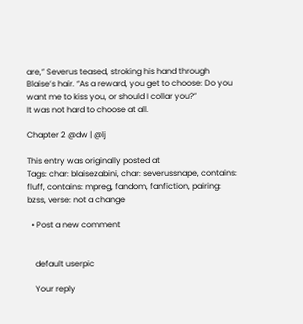are,” Severus teased, stroking his hand through Blaise’s hair. “As a reward, you get to choose: Do you want me to kiss you, or should I collar you?”
It was not hard to choose at all.

Chapter 2 @dw | @lj

This entry was originally posted at
Tags: char: blaisezabini, char: severussnape, contains: fluff, contains: mpreg, fandom, fanfiction, pairing: bzss, verse: not a change

  • Post a new comment


    default userpic

    Your reply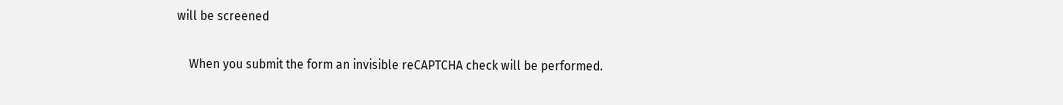will be screened

    When you submit the form an invisible reCAPTCHA check will be performed.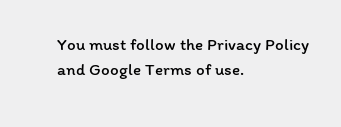You must follow the Privacy Policy and Google Terms of use.